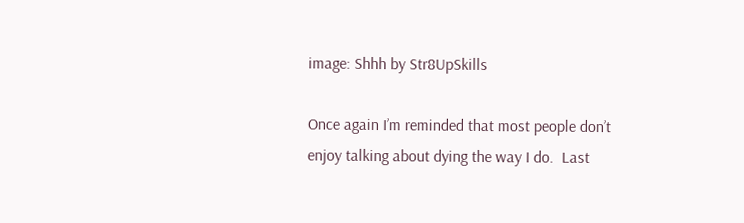image: Shhh by Str8UpSkills

Once again I’m reminded that most people don’t enjoy talking about dying the way I do.  Last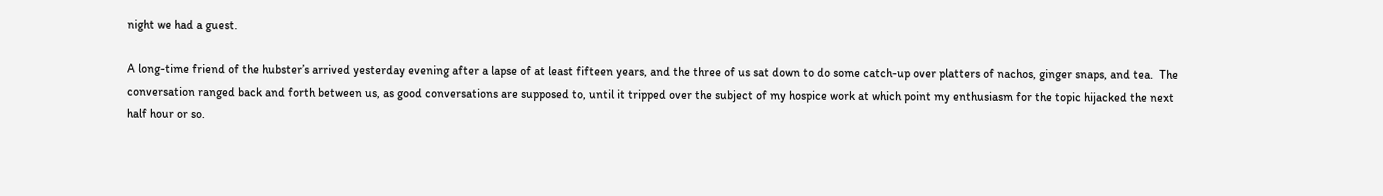night we had a guest.

A long-time friend of the hubster’s arrived yesterday evening after a lapse of at least fifteen years, and the three of us sat down to do some catch-up over platters of nachos, ginger snaps, and tea.  The conversation ranged back and forth between us, as good conversations are supposed to, until it tripped over the subject of my hospice work at which point my enthusiasm for the topic hijacked the next half hour or so.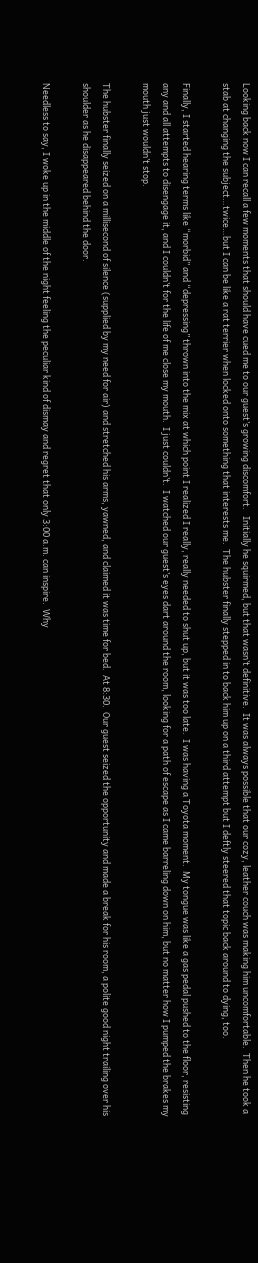Looking back now I can recall a few moments that should have cued me to our guest’s growing discomfort.   Initially he squirmed, but that wasn’t definitive.  It was always possible that our cozy, leather couch was making him uncomfortable.  Then he took a stab at changing the subject…twice…but I can be like a rat terrier when locked onto something that interests me.  The hubster finally stepped in to back him up on a third attempt but I deftly steered that topic back around to dying, too.

Finally, I started hearing terms like “morbid” and “depressing” thrown into the mix at which point I realized I really, really needed to shut up, but it was too late.  I was having a Toyota moment.  My tongue was like a gas pedal pushed to the floor, resisting any and all attempts to disengage it, and I couldn’t for the life of me close my mouth.  I just couldn’t.  I watched our guest’s eyes dart around the room, looking for a path of escape as I came barreling down on him, but no matter how I pumped the brakes my mouth just wouldn’t stop.

The hubster finally seized on a millisecond of silence (supplied by my need for air) and stretched his arms, yawned, and claimed it was time for bed.  At 8:30.  Our guest seized the opportunity and made a break for his room, a polite good night trailing over his shoulder as he disappeared behind the door.

Needless to say, I woke up in the middle of the night feeling the peculiar kind of dismay and regret that only 3:00 a.m. can inspire.  Why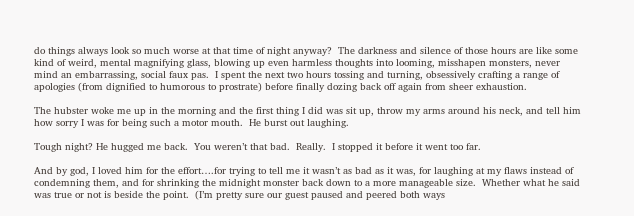do things always look so much worse at that time of night anyway?  The darkness and silence of those hours are like some kind of weird, mental magnifying glass, blowing up even harmless thoughts into looming, misshapen monsters, never mind an embarrassing, social faux pas.  I spent the next two hours tossing and turning, obsessively crafting a range of apologies (from dignified to humorous to prostrate) before finally dozing back off again from sheer exhaustion.

The hubster woke me up in the morning and the first thing I did was sit up, throw my arms around his neck, and tell him how sorry I was for being such a motor mouth.  He burst out laughing.

Tough night? He hugged me back.  You weren’t that bad.  Really.  I stopped it before it went too far.

And by god, I loved him for the effort….for trying to tell me it wasn’t as bad as it was, for laughing at my flaws instead of condemning them, and for shrinking the midnight monster back down to a more manageable size.  Whether what he said was true or not is beside the point.  (I’m pretty sure our guest paused and peered both ways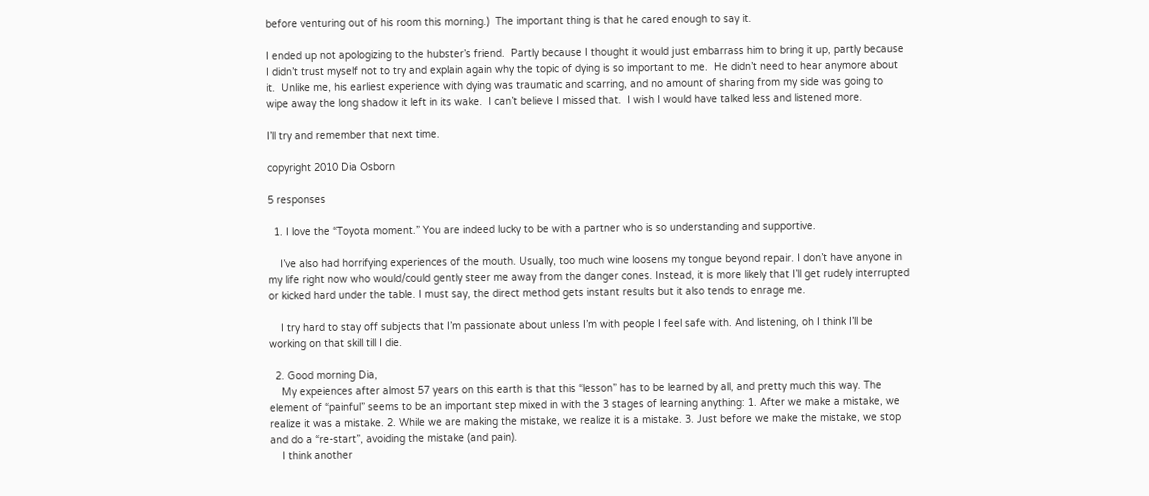before venturing out of his room this morning.)  The important thing is that he cared enough to say it.

I ended up not apologizing to the hubster’s friend.  Partly because I thought it would just embarrass him to bring it up, partly because I didn’t trust myself not to try and explain again why the topic of dying is so important to me.  He didn’t need to hear anymore about it.  Unlike me, his earliest experience with dying was traumatic and scarring, and no amount of sharing from my side was going to wipe away the long shadow it left in its wake.  I can’t believe I missed that.  I wish I would have talked less and listened more.

I’ll try and remember that next time.

copyright 2010 Dia Osborn

5 responses

  1. I love the “Toyota moment.” You are indeed lucky to be with a partner who is so understanding and supportive.

    I’ve also had horrifying experiences of the mouth. Usually, too much wine loosens my tongue beyond repair. I don’t have anyone in my life right now who would/could gently steer me away from the danger cones. Instead, it is more likely that I’ll get rudely interrupted or kicked hard under the table. I must say, the direct method gets instant results but it also tends to enrage me.

    I try hard to stay off subjects that I’m passionate about unless I’m with people I feel safe with. And listening, oh I think I’ll be working on that skill till I die.

  2. Good morning Dia,
    My expeiences after almost 57 years on this earth is that this “lesson” has to be learned by all, and pretty much this way. The element of “painful” seems to be an important step mixed in with the 3 stages of learning anything: 1. After we make a mistake, we realize it was a mistake. 2. While we are making the mistake, we realize it is a mistake. 3. Just before we make the mistake, we stop and do a “re-start”, avoiding the mistake (and pain).
    I think another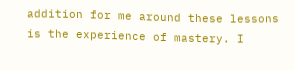addition for me around these lessons is the experience of mastery. I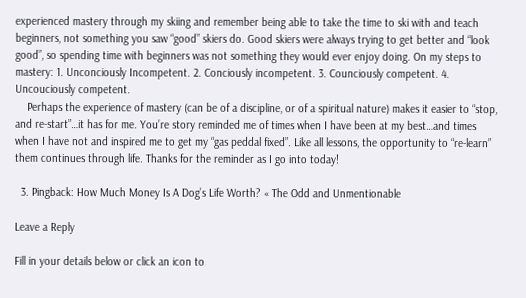experienced mastery through my skiing and remember being able to take the time to ski with and teach beginners, not something you saw “good” skiers do. Good skiers were always trying to get better and “look good”, so spending time with beginners was not something they would ever enjoy doing. On my steps to mastery: 1. Unconciously Incompetent. 2. Conciously incompetent. 3. Counciously competent. 4. Uncouciously competent.
    Perhaps the experience of mastery (can be of a discipline, or of a spiritual nature) makes it easier to “stop, and re-start”…it has for me. You’re story reminded me of times when I have been at my best…and times when I have not and inspired me to get my “gas peddal fixed”. Like all lessons, the opportunity to “re-learn” them continues through life. Thanks for the reminder as I go into today!

  3. Pingback: How Much Money Is A Dog’s Life Worth? « The Odd and Unmentionable

Leave a Reply

Fill in your details below or click an icon to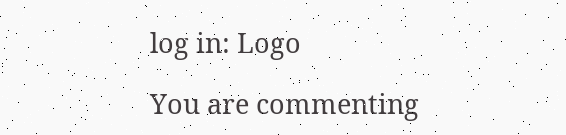log in: Logo

You are commenting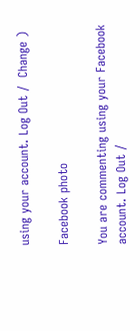using your account. Log Out /  Change )

Facebook photo

You are commenting using your Facebook account. Log Out /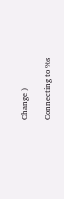Change )

Connecting to %s